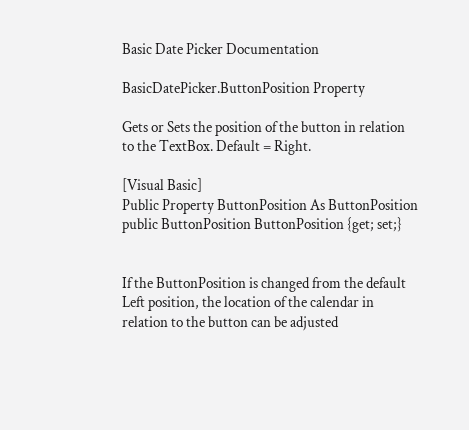Basic Date Picker Documentation

BasicDatePicker.ButtonPosition Property

Gets or Sets the position of the button in relation to the TextBox. Default = Right.

[Visual Basic]
Public Property ButtonPosition As ButtonPosition
public ButtonPosition ButtonPosition {get; set;}


If the ButtonPosition is changed from the default Left position, the location of the calendar in relation to the button can be adjusted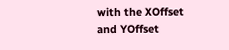with the XOffset and YOffset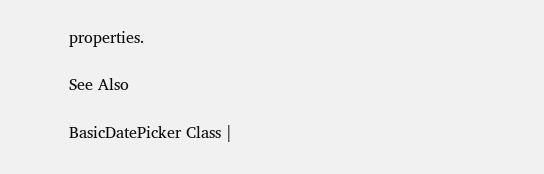properties.

See Also

BasicDatePicker Class |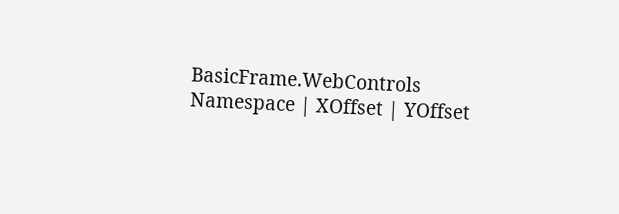BasicFrame.WebControls Namespace | XOffset | YOffset